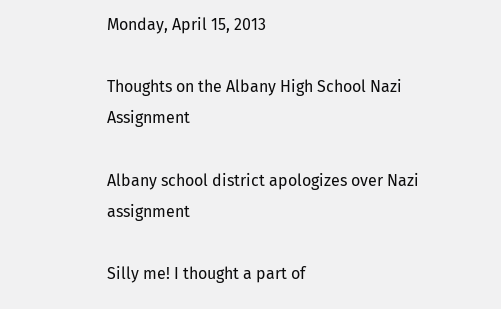Monday, April 15, 2013

Thoughts on the Albany High School Nazi Assignment

Albany school district apologizes over Nazi assignment

Silly me! I thought a part of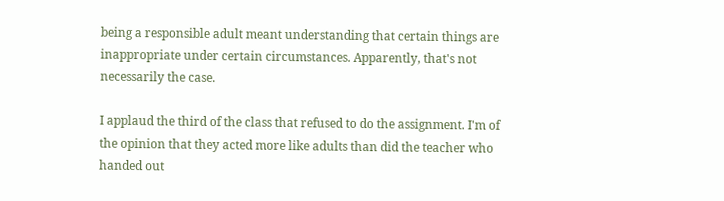being a responsible adult meant understanding that certain things are inappropriate under certain circumstances. Apparently, that's not necessarily the case.

I applaud the third of the class that refused to do the assignment. I'm of the opinion that they acted more like adults than did the teacher who handed out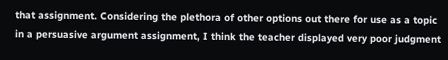that assignment. Considering the plethora of other options out there for use as a topic in a persuasive argument assignment, I think the teacher displayed very poor judgment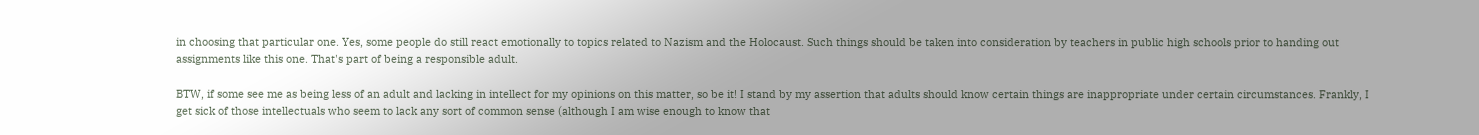in choosing that particular one. Yes, some people do still react emotionally to topics related to Nazism and the Holocaust. Such things should be taken into consideration by teachers in public high schools prior to handing out assignments like this one. That's part of being a responsible adult.

BTW, if some see me as being less of an adult and lacking in intellect for my opinions on this matter, so be it! I stand by my assertion that adults should know certain things are inappropriate under certain circumstances. Frankly, I get sick of those intellectuals who seem to lack any sort of common sense (although I am wise enough to know that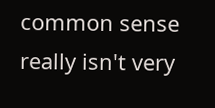common sense really isn't very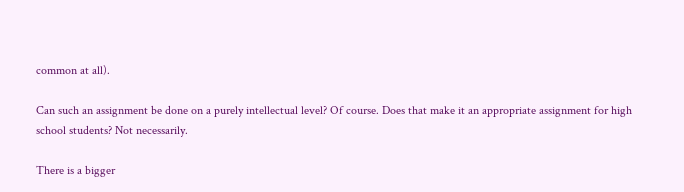common at all).

Can such an assignment be done on a purely intellectual level? Of course. Does that make it an appropriate assignment for high school students? Not necessarily.

There is a bigger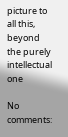picture to all this, beyond the purely intellectual one

No comments: